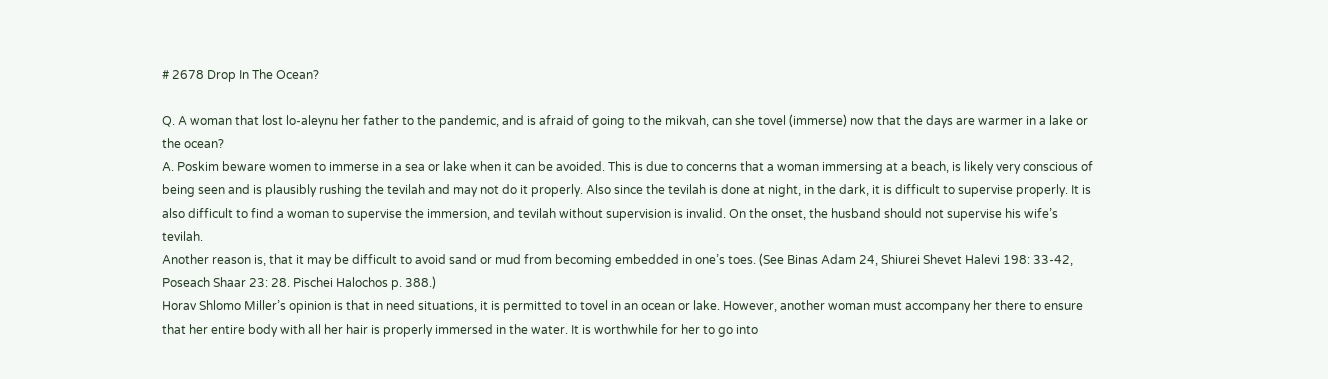# 2678 Drop In The Ocean?

Q. A woman that lost lo-aleynu her father to the pandemic, and is afraid of going to the mikvah, can she tovel (immerse) now that the days are warmer in a lake or the ocean?
A. Poskim beware women to immerse in a sea or lake when it can be avoided. This is due to concerns that a woman immersing at a beach, is likely very conscious of being seen and is plausibly rushing the tevilah and may not do it properly. Also since the tevilah is done at night, in the dark, it is difficult to supervise properly. It is also difficult to find a woman to supervise the immersion, and tevilah without supervision is invalid. On the onset, the husband should not supervise his wife’s tevilah.
Another reason is, that it may be difficult to avoid sand or mud from becoming embedded in one’s toes. (See Binas Adam 24, Shiurei Shevet Halevi 198: 33-42, Poseach Shaar 23: 28. Pischei Halochos p. 388.)
Horav Shlomo Miller’s opinion is that in need situations, it is permitted to tovel in an ocean or lake. However, another woman must accompany her there to ensure that her entire body with all her hair is properly immersed in the water. It is worthwhile for her to go into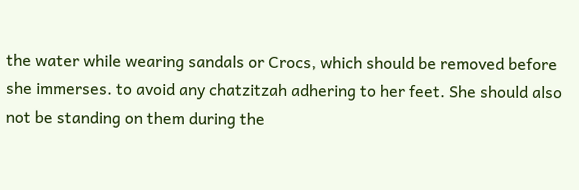the water while wearing sandals or Crocs, which should be removed before she immerses. to avoid any chatzitzah adhering to her feet. She should also not be standing on them during the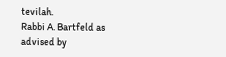tevilah.
Rabbi A. Bartfeld as advised by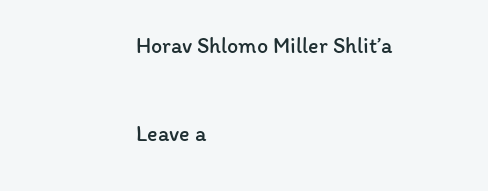Horav Shlomo Miller Shlit’a

Leave a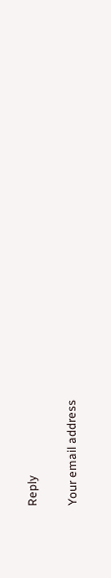Reply

Your email address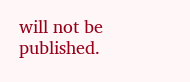will not be published.